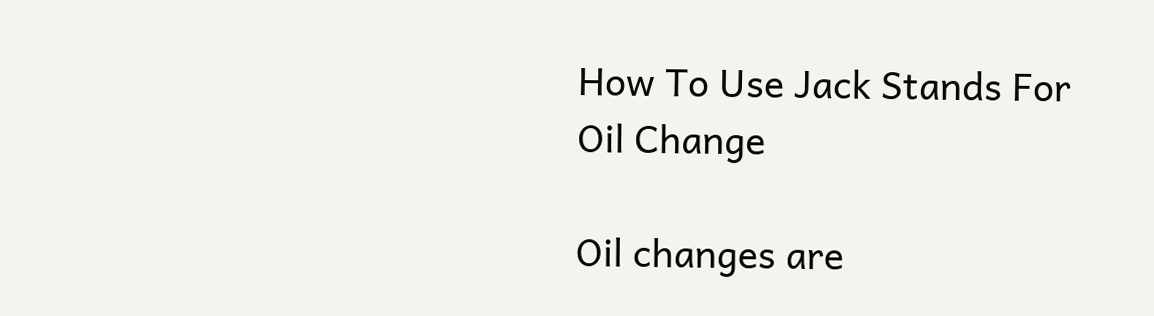How To Use Jack Stands For Oil Change

Oil changes are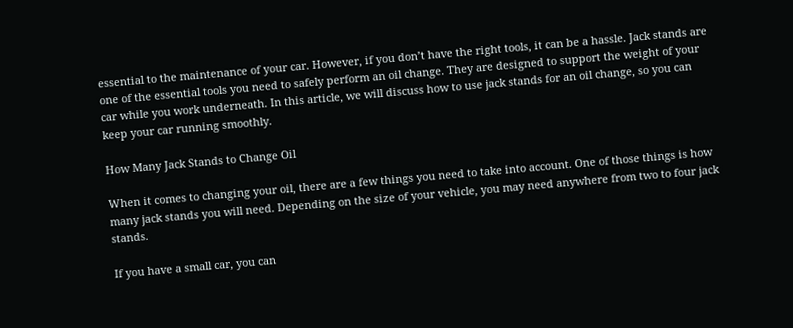essential to the maintenance of your car. However, if you don’t have the right tools, it can be a hassle. Jack stands are one of the essential tools you need to safely perform an oil change. They are designed to support the weight of your car while you work underneath. In this article, we will discuss how to use jack stands for an oil change, so you can keep your car running smoothly.

How Many Jack Stands to Change Oil

When it comes to changing your oil, there are a few things you need to take into account. One of those things is how many jack stands you will need. Depending on the size of your vehicle, you may need anywhere from two to four jack stands.

If you have a small car, you can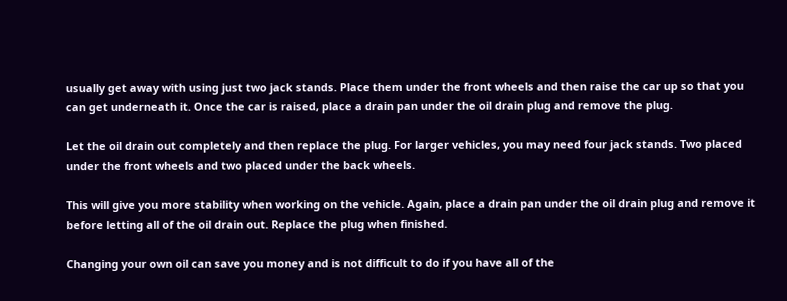usually get away with using just two jack stands. Place them under the front wheels and then raise the car up so that you can get underneath it. Once the car is raised, place a drain pan under the oil drain plug and remove the plug.

Let the oil drain out completely and then replace the plug. For larger vehicles, you may need four jack stands. Two placed under the front wheels and two placed under the back wheels.

This will give you more stability when working on the vehicle. Again, place a drain pan under the oil drain plug and remove it before letting all of the oil drain out. Replace the plug when finished.

Changing your own oil can save you money and is not difficult to do if you have all of the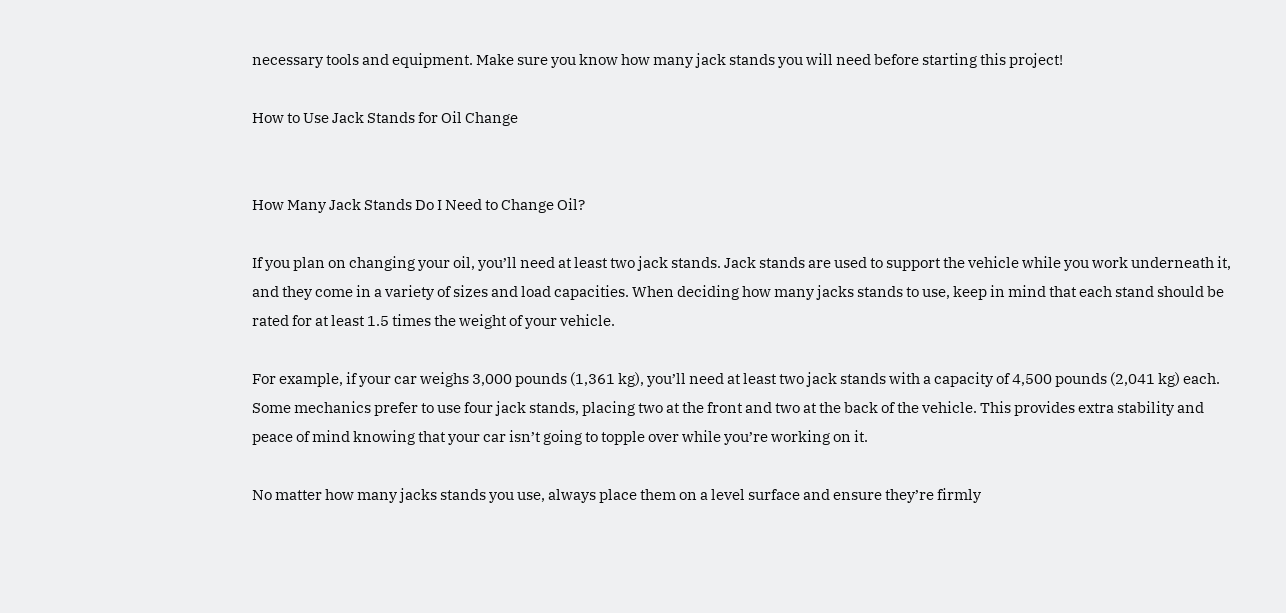necessary tools and equipment. Make sure you know how many jack stands you will need before starting this project!

How to Use Jack Stands for Oil Change


How Many Jack Stands Do I Need to Change Oil?

If you plan on changing your oil, you’ll need at least two jack stands. Jack stands are used to support the vehicle while you work underneath it, and they come in a variety of sizes and load capacities. When deciding how many jacks stands to use, keep in mind that each stand should be rated for at least 1.5 times the weight of your vehicle.

For example, if your car weighs 3,000 pounds (1,361 kg), you’ll need at least two jack stands with a capacity of 4,500 pounds (2,041 kg) each. Some mechanics prefer to use four jack stands, placing two at the front and two at the back of the vehicle. This provides extra stability and peace of mind knowing that your car isn’t going to topple over while you’re working on it.

No matter how many jacks stands you use, always place them on a level surface and ensure they’re firmly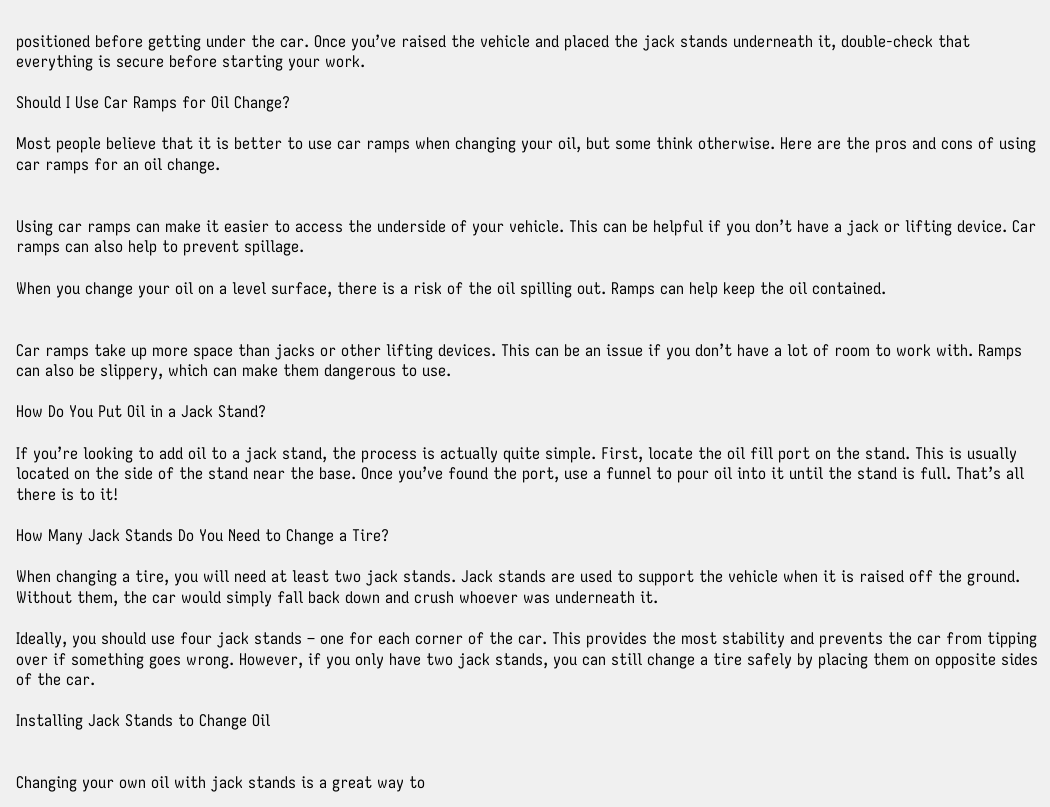positioned before getting under the car. Once you’ve raised the vehicle and placed the jack stands underneath it, double-check that everything is secure before starting your work.

Should I Use Car Ramps for Oil Change?

Most people believe that it is better to use car ramps when changing your oil, but some think otherwise. Here are the pros and cons of using car ramps for an oil change.


Using car ramps can make it easier to access the underside of your vehicle. This can be helpful if you don’t have a jack or lifting device. Car ramps can also help to prevent spillage.

When you change your oil on a level surface, there is a risk of the oil spilling out. Ramps can help keep the oil contained.


Car ramps take up more space than jacks or other lifting devices. This can be an issue if you don’t have a lot of room to work with. Ramps can also be slippery, which can make them dangerous to use.

How Do You Put Oil in a Jack Stand?

If you’re looking to add oil to a jack stand, the process is actually quite simple. First, locate the oil fill port on the stand. This is usually located on the side of the stand near the base. Once you’ve found the port, use a funnel to pour oil into it until the stand is full. That’s all there is to it!

How Many Jack Stands Do You Need to Change a Tire?

When changing a tire, you will need at least two jack stands. Jack stands are used to support the vehicle when it is raised off the ground. Without them, the car would simply fall back down and crush whoever was underneath it.

Ideally, you should use four jack stands – one for each corner of the car. This provides the most stability and prevents the car from tipping over if something goes wrong. However, if you only have two jack stands, you can still change a tire safely by placing them on opposite sides of the car.

Installing Jack Stands to Change Oil


Changing your own oil with jack stands is a great way to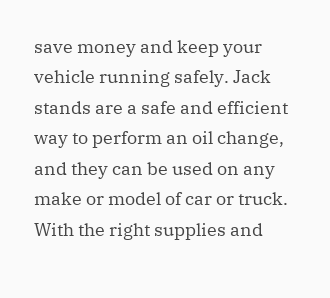save money and keep your vehicle running safely. Jack stands are a safe and efficient way to perform an oil change, and they can be used on any make or model of car or truck. With the right supplies and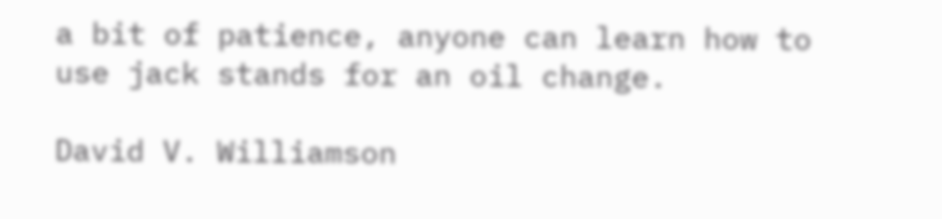a bit of patience, anyone can learn how to use jack stands for an oil change.

David V. Williamson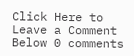Click Here to Leave a Comment Below 0 comments